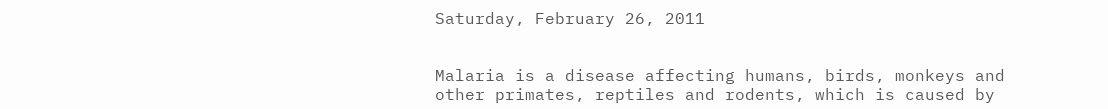Saturday, February 26, 2011


Malaria is a disease affecting humans, birds, monkeys and other primates, reptiles and rodents, which is caused by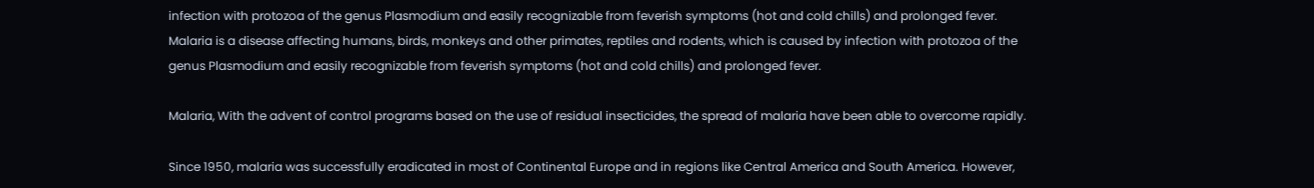infection with protozoa of the genus Plasmodium and easily recognizable from feverish symptoms (hot and cold chills) and prolonged fever. Malaria is a disease affecting humans, birds, monkeys and other primates, reptiles and rodents, which is caused by infection with protozoa of the genus Plasmodium and easily recognizable from feverish symptoms (hot and cold chills) and prolonged fever.

Malaria, With the advent of control programs based on the use of residual insecticides, the spread of malaria have been able to overcome rapidly.

Since 1950, malaria was successfully eradicated in most of Continental Europe and in regions like Central America and South America. However,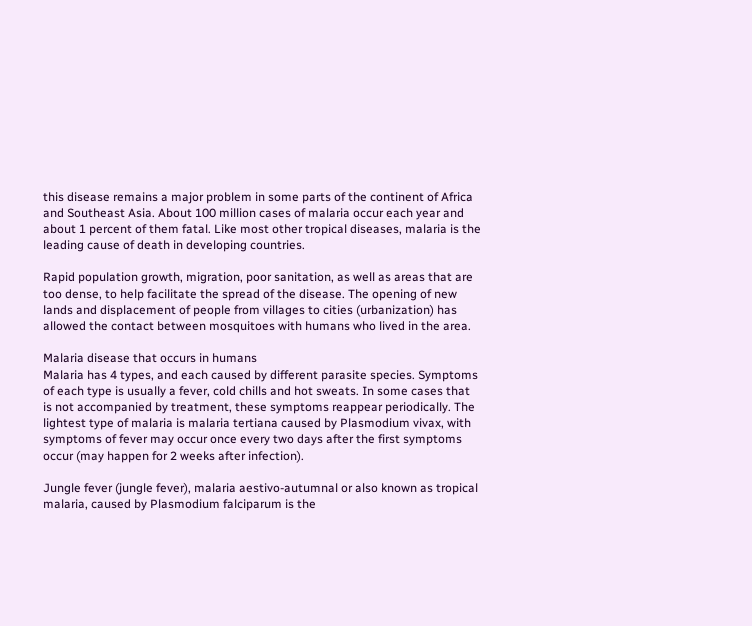this disease remains a major problem in some parts of the continent of Africa and Southeast Asia. About 100 million cases of malaria occur each year and about 1 percent of them fatal. Like most other tropical diseases, malaria is the leading cause of death in developing countries.

Rapid population growth, migration, poor sanitation, as well as areas that are too dense, to help facilitate the spread of the disease. The opening of new lands and displacement of people from villages to cities (urbanization) has allowed the contact between mosquitoes with humans who lived in the area.

Malaria disease that occurs in humans
Malaria has 4 types, and each caused by different parasite species. Symptoms of each type is usually a fever, cold chills and hot sweats. In some cases that is not accompanied by treatment, these symptoms reappear periodically. The lightest type of malaria is malaria tertiana caused by Plasmodium vivax, with symptoms of fever may occur once every two days after the first symptoms occur (may happen for 2 weeks after infection).

Jungle fever (jungle fever), malaria aestivo-autumnal or also known as tropical malaria, caused by Plasmodium falciparum is the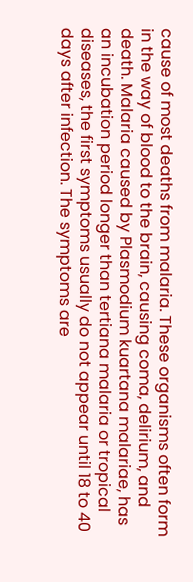cause of most deaths from malaria. These organisms often form in the way of blood to the brain, causing coma, delirium, and death. Malaria caused by Plasmodium kuartana malariae, has an incubation period longer than tertiana malaria or tropical diseases, the first symptoms usually do not appear until 18 to 40 days after infection. The symptoms are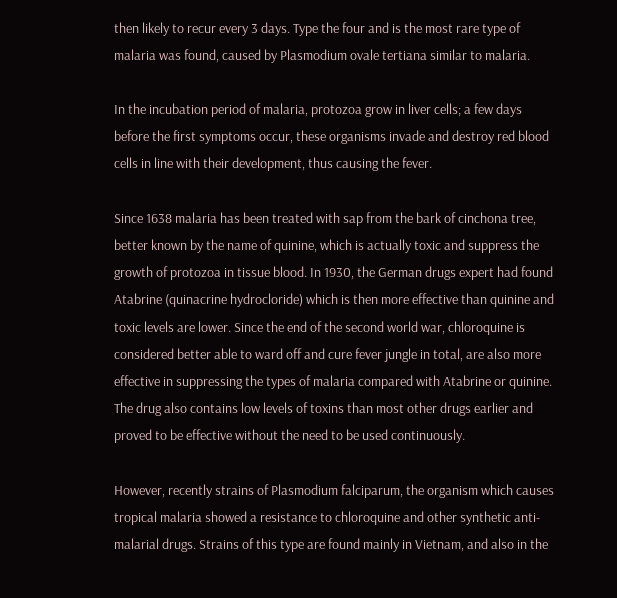then likely to recur every 3 days. Type the four and is the most rare type of malaria was found, caused by Plasmodium ovale tertiana similar to malaria.

In the incubation period of malaria, protozoa grow in liver cells; a few days before the first symptoms occur, these organisms invade and destroy red blood cells in line with their development, thus causing the fever.

Since 1638 malaria has been treated with sap from the bark of cinchona tree, better known by the name of quinine, which is actually toxic and suppress the growth of protozoa in tissue blood. In 1930, the German drugs expert had found Atabrine (quinacrine hydrocloride) which is then more effective than quinine and toxic levels are lower. Since the end of the second world war, chloroquine is considered better able to ward off and cure fever jungle in total, are also more effective in suppressing the types of malaria compared with Atabrine or quinine. The drug also contains low levels of toxins than most other drugs earlier and proved to be effective without the need to be used continuously.

However, recently strains of Plasmodium falciparum, the organism which causes tropical malaria showed a resistance to chloroquine and other synthetic anti-malarial drugs. Strains of this type are found mainly in Vietnam, and also in the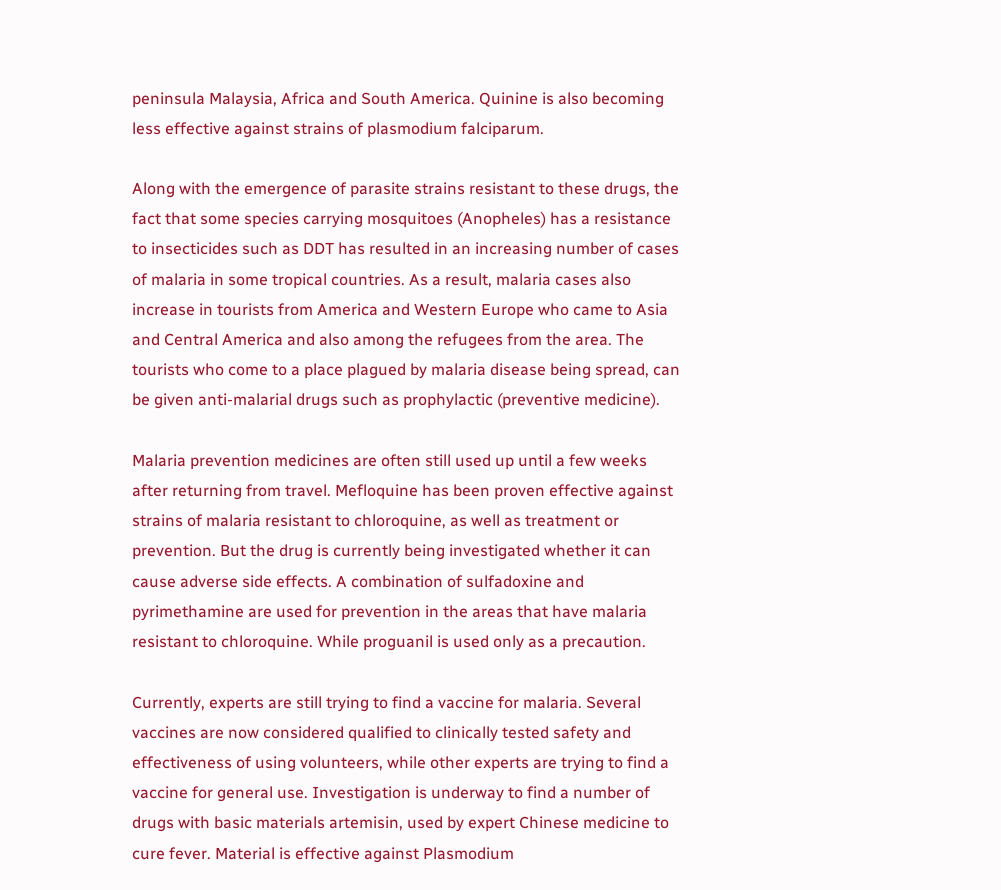peninsula Malaysia, Africa and South America. Quinine is also becoming less effective against strains of plasmodium falciparum.

Along with the emergence of parasite strains resistant to these drugs, the fact that some species carrying mosquitoes (Anopheles) has a resistance to insecticides such as DDT has resulted in an increasing number of cases of malaria in some tropical countries. As a result, malaria cases also increase in tourists from America and Western Europe who came to Asia and Central America and also among the refugees from the area. The tourists who come to a place plagued by malaria disease being spread, can be given anti-malarial drugs such as prophylactic (preventive medicine).

Malaria prevention medicines are often still used up until a few weeks after returning from travel. Mefloquine has been proven effective against strains of malaria resistant to chloroquine, as well as treatment or prevention. But the drug is currently being investigated whether it can cause adverse side effects. A combination of sulfadoxine and pyrimethamine are used for prevention in the areas that have malaria resistant to chloroquine. While proguanil is used only as a precaution.

Currently, experts are still trying to find a vaccine for malaria. Several vaccines are now considered qualified to clinically tested safety and effectiveness of using volunteers, while other experts are trying to find a vaccine for general use. Investigation is underway to find a number of drugs with basic materials artemisin, used by expert Chinese medicine to cure fever. Material is effective against Plasmodium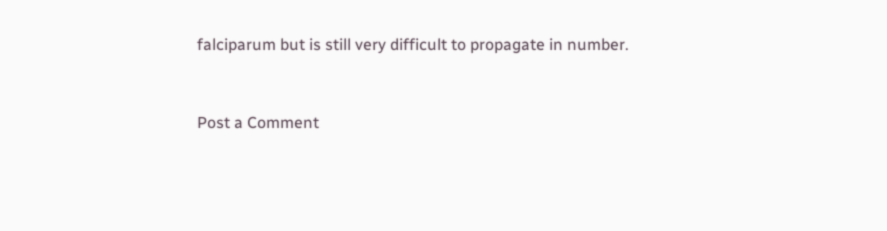falciparum but is still very difficult to propagate in number.


Post a Comment